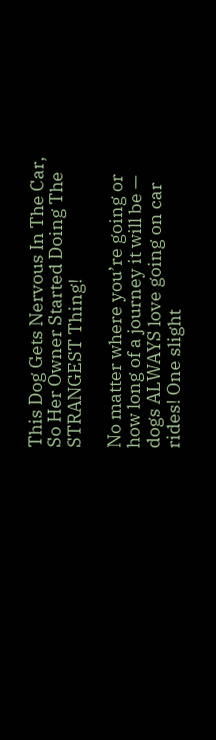This Dog Gets Nervous In The Car, So Her Owner Started Doing The STRANGEST Thing!

No matter where you’re going or how long of a journey it will be — dogs ALWAYS love going on car rides! One slight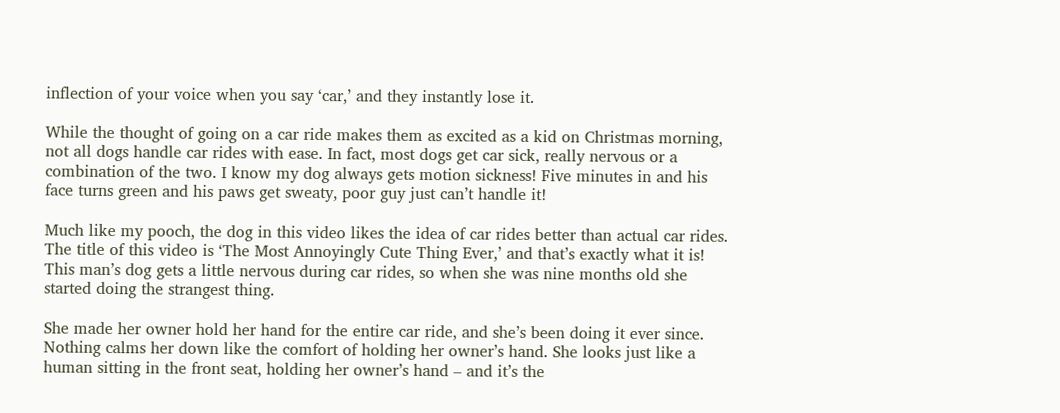inflection of your voice when you say ‘car,’ and they instantly lose it.

While the thought of going on a car ride makes them as excited as a kid on Christmas morning, not all dogs handle car rides with ease. In fact, most dogs get car sick, really nervous or a combination of the two. I know my dog always gets motion sickness! Five minutes in and his face turns green and his paws get sweaty, poor guy just can’t handle it!

Much like my pooch, the dog in this video likes the idea of car rides better than actual car rides. The title of this video is ‘The Most Annoyingly Cute Thing Ever,’ and that’s exactly what it is! This man’s dog gets a little nervous during car rides, so when she was nine months old she started doing the strangest thing.

She made her owner hold her hand for the entire car ride, and she’s been doing it ever since. Nothing calms her down like the comfort of holding her owner’s hand. She looks just like a human sitting in the front seat, holding her owner’s hand – and it’s the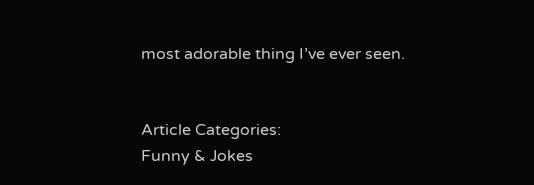most adorable thing I’ve ever seen.


Article Categories:
Funny & Jokes